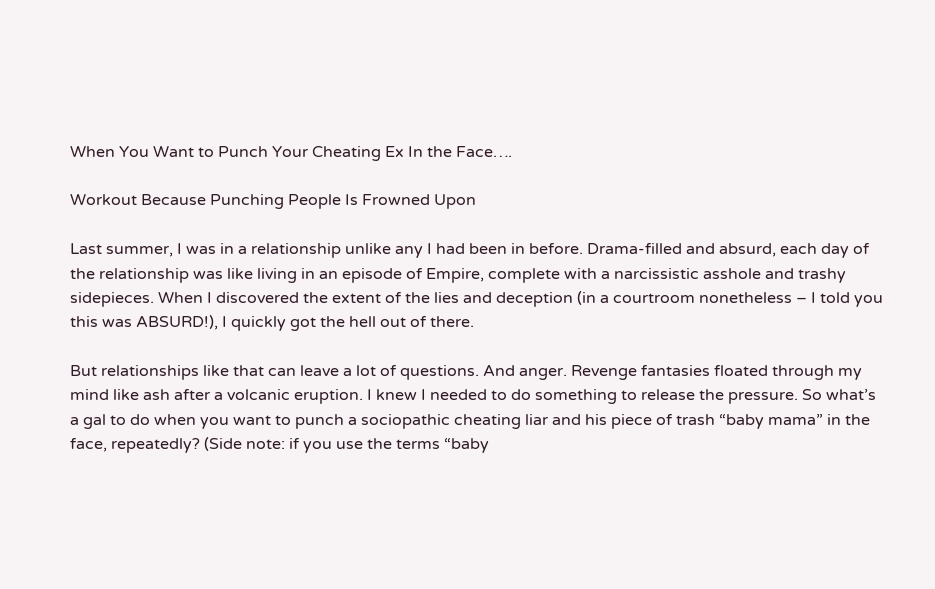When You Want to Punch Your Cheating Ex In the Face….

Workout Because Punching People Is Frowned Upon

Last summer, I was in a relationship unlike any I had been in before. Drama-filled and absurd, each day of the relationship was like living in an episode of Empire, complete with a narcissistic asshole and trashy sidepieces. When I discovered the extent of the lies and deception (in a courtroom nonetheless – I told you this was ABSURD!), I quickly got the hell out of there.

But relationships like that can leave a lot of questions. And anger. Revenge fantasies floated through my mind like ash after a volcanic eruption. I knew I needed to do something to release the pressure. So what’s a gal to do when you want to punch a sociopathic cheating liar and his piece of trash “baby mama” in the face, repeatedly? (Side note: if you use the terms “baby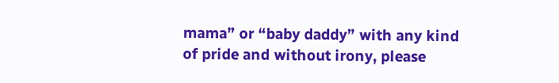mama” or “baby daddy” with any kind of pride and without irony, please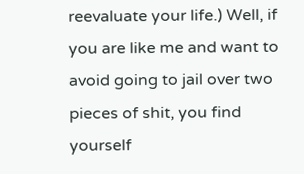reevaluate your life.) Well, if you are like me and want to avoid going to jail over two pieces of shit, you find yourself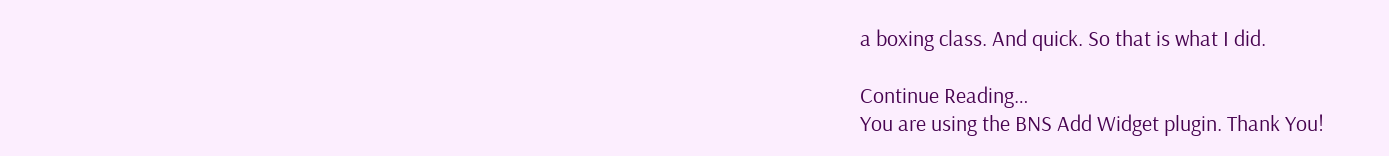a boxing class. And quick. So that is what I did.

Continue Reading…
You are using the BNS Add Widget plugin. Thank You!